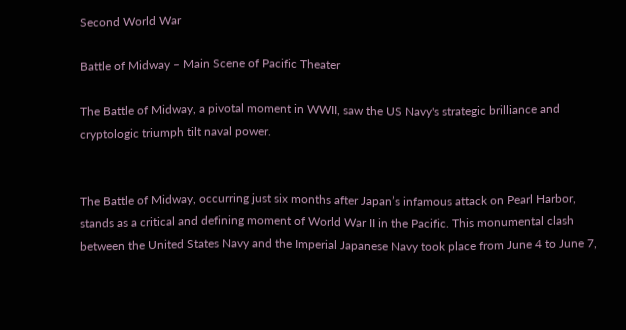Second World War

Battle of Midway – Main Scene of Pacific Theater

The Battle of Midway, a pivotal moment in WWII, saw the US Navy's strategic brilliance and cryptologic triumph tilt naval power.


The Battle of Midway, occurring just six months after Japan’s infamous attack on Pearl Harbor, stands as a critical and defining moment of World War II in the Pacific. This monumental clash between the United States Navy and the Imperial Japanese Navy took place from June 4 to June 7,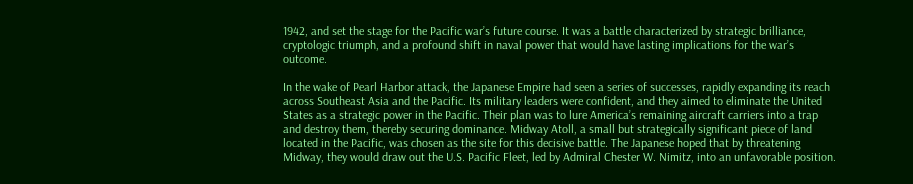1942, and set the stage for the Pacific war’s future course. It was a battle characterized by strategic brilliance, cryptologic triumph, and a profound shift in naval power that would have lasting implications for the war’s outcome.

In the wake of Pearl Harbor attack, the Japanese Empire had seen a series of successes, rapidly expanding its reach across Southeast Asia and the Pacific. Its military leaders were confident, and they aimed to eliminate the United States as a strategic power in the Pacific. Their plan was to lure America’s remaining aircraft carriers into a trap and destroy them, thereby securing dominance. Midway Atoll, a small but strategically significant piece of land located in the Pacific, was chosen as the site for this decisive battle. The Japanese hoped that by threatening Midway, they would draw out the U.S. Pacific Fleet, led by Admiral Chester W. Nimitz, into an unfavorable position.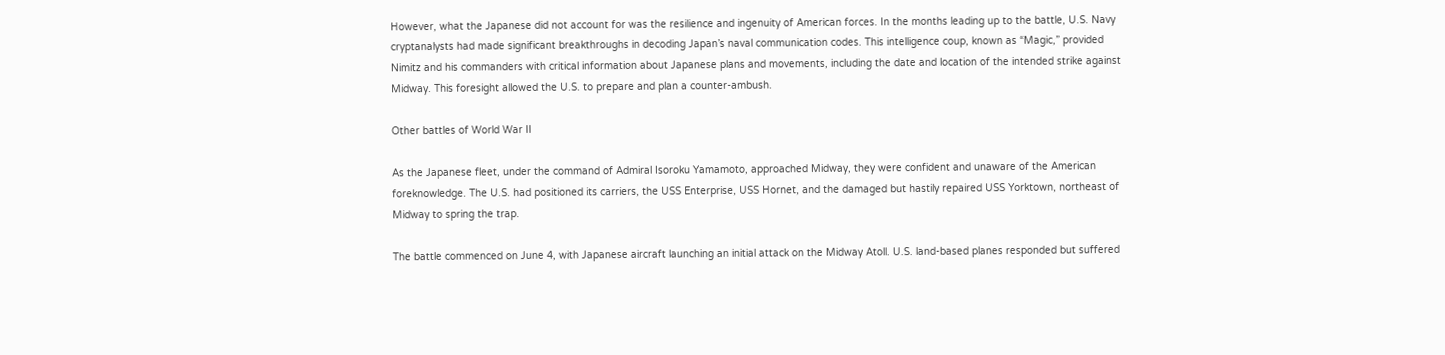However, what the Japanese did not account for was the resilience and ingenuity of American forces. In the months leading up to the battle, U.S. Navy cryptanalysts had made significant breakthroughs in decoding Japan’s naval communication codes. This intelligence coup, known as “Magic,” provided Nimitz and his commanders with critical information about Japanese plans and movements, including the date and location of the intended strike against Midway. This foresight allowed the U.S. to prepare and plan a counter-ambush.

Other battles of World War II

As the Japanese fleet, under the command of Admiral Isoroku Yamamoto, approached Midway, they were confident and unaware of the American foreknowledge. The U.S. had positioned its carriers, the USS Enterprise, USS Hornet, and the damaged but hastily repaired USS Yorktown, northeast of Midway to spring the trap.

The battle commenced on June 4, with Japanese aircraft launching an initial attack on the Midway Atoll. U.S. land-based planes responded but suffered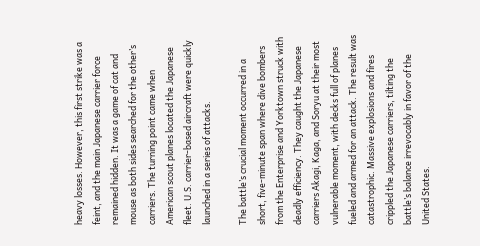heavy losses. However, this first strike was a feint, and the main Japanese carrier force remained hidden. It was a game of cat and mouse as both sides searched for the other’s carriers. The turning point came when American scout planes located the Japanese fleet. U.S. carrier-based aircraft were quickly launched in a series of attacks.

The battle’s crucial moment occurred in a short, five-minute span where dive bombers from the Enterprise and Yorktown struck with deadly efficiency. They caught the Japanese carriers Akagi, Kaga, and Soryu at their most vulnerable moment, with decks full of planes fueled and armed for an attack. The result was catastrophic. Massive explosions and fires crippled the Japanese carriers, tilting the battle’s balance irrevocably in favor of the United States.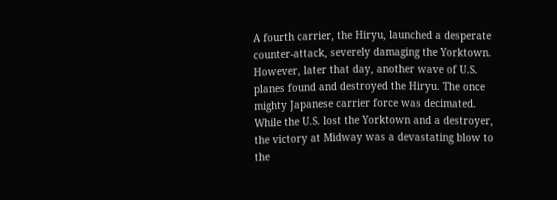A fourth carrier, the Hiryu, launched a desperate counter-attack, severely damaging the Yorktown. However, later that day, another wave of U.S. planes found and destroyed the Hiryu. The once mighty Japanese carrier force was decimated. While the U.S. lost the Yorktown and a destroyer, the victory at Midway was a devastating blow to the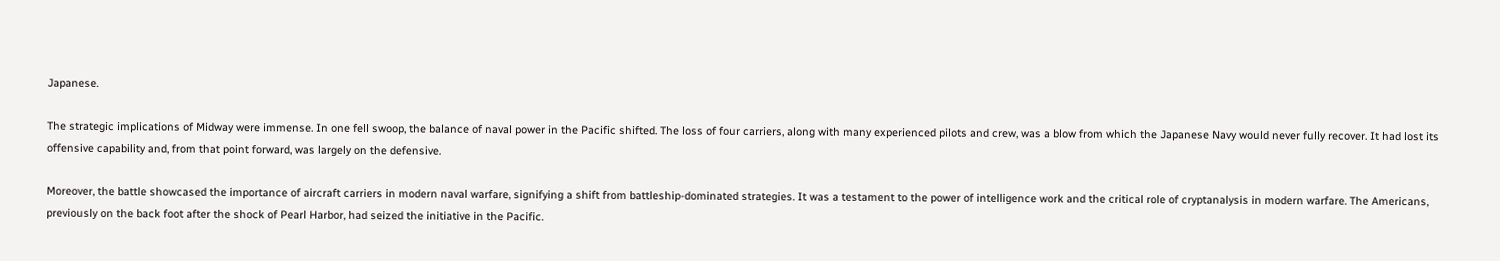Japanese.

The strategic implications of Midway were immense. In one fell swoop, the balance of naval power in the Pacific shifted. The loss of four carriers, along with many experienced pilots and crew, was a blow from which the Japanese Navy would never fully recover. It had lost its offensive capability and, from that point forward, was largely on the defensive.

Moreover, the battle showcased the importance of aircraft carriers in modern naval warfare, signifying a shift from battleship-dominated strategies. It was a testament to the power of intelligence work and the critical role of cryptanalysis in modern warfare. The Americans, previously on the back foot after the shock of Pearl Harbor, had seized the initiative in the Pacific.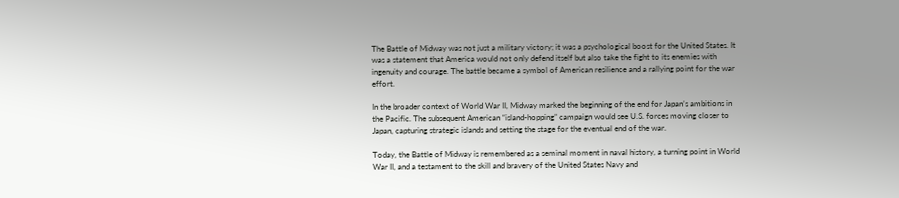The Battle of Midway was not just a military victory; it was a psychological boost for the United States. It was a statement that America would not only defend itself but also take the fight to its enemies with ingenuity and courage. The battle became a symbol of American resilience and a rallying point for the war effort.

In the broader context of World War II, Midway marked the beginning of the end for Japan’s ambitions in the Pacific. The subsequent American “island-hopping” campaign would see U.S. forces moving closer to Japan, capturing strategic islands and setting the stage for the eventual end of the war.

Today, the Battle of Midway is remembered as a seminal moment in naval history, a turning point in World War II, and a testament to the skill and bravery of the United States Navy and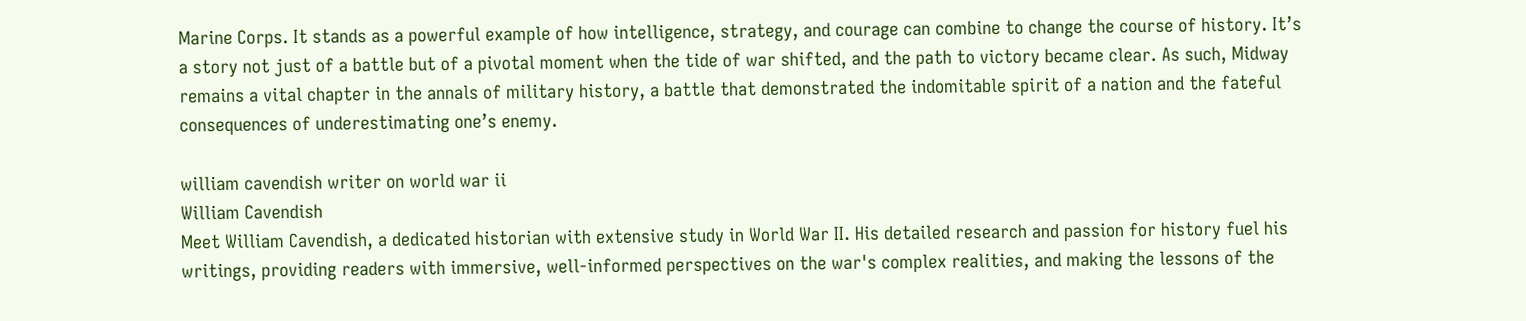Marine Corps. It stands as a powerful example of how intelligence, strategy, and courage can combine to change the course of history. It’s a story not just of a battle but of a pivotal moment when the tide of war shifted, and the path to victory became clear. As such, Midway remains a vital chapter in the annals of military history, a battle that demonstrated the indomitable spirit of a nation and the fateful consequences of underestimating one’s enemy.

william cavendish writer on world war ii
William Cavendish
Meet William Cavendish, a dedicated historian with extensive study in World War II. His detailed research and passion for history fuel his writings, providing readers with immersive, well-informed perspectives on the war's complex realities, and making the lessons of the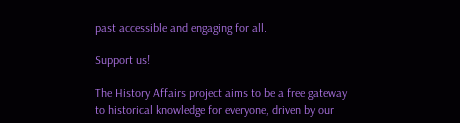past accessible and engaging for all.

Support us!

The History Affairs project aims to be a free gateway to historical knowledge for everyone, driven by our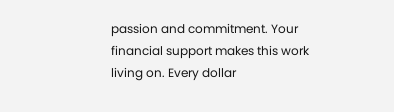passion and commitment. Your financial support makes this work living on. Every dollar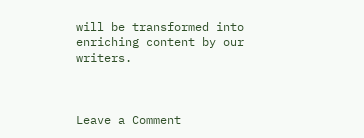will be transformed into enriching content by our writers.



Leave a Comment